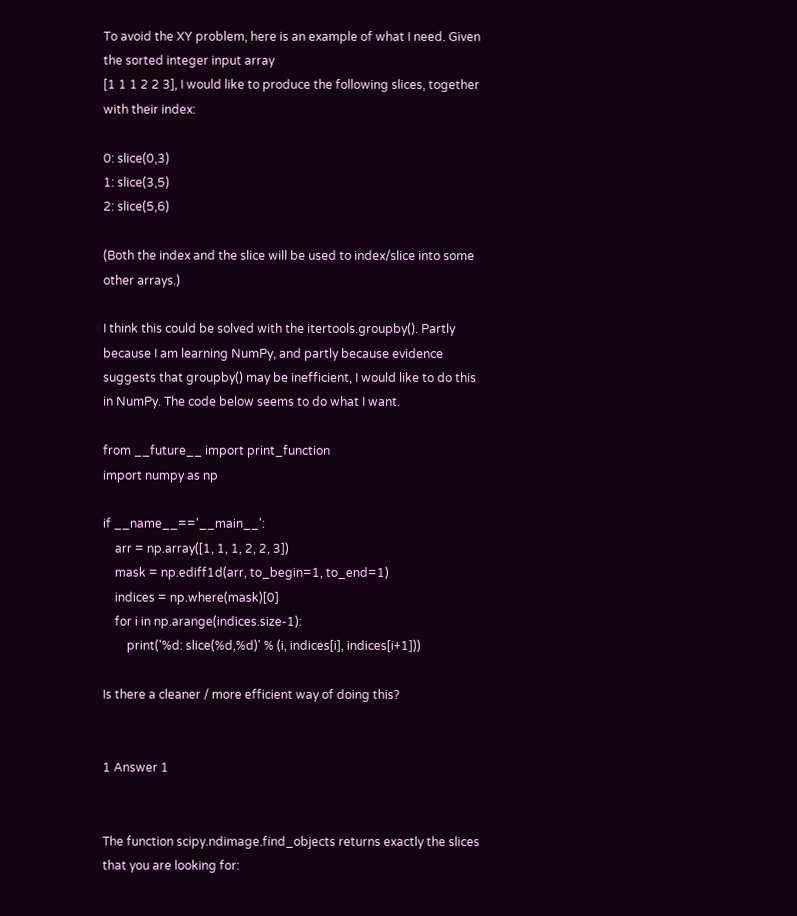To avoid the XY problem, here is an example of what I need. Given the sorted integer input array
[1 1 1 2 2 3], I would like to produce the following slices, together with their index:

0: slice(0,3)
1: slice(3,5)
2: slice(5,6)

(Both the index and the slice will be used to index/slice into some other arrays.)

I think this could be solved with the itertools.groupby(). Partly because I am learning NumPy, and partly because evidence suggests that groupby() may be inefficient, I would like to do this in NumPy. The code below seems to do what I want.

from __future__ import print_function
import numpy as np

if __name__=='__main__':
    arr = np.array([1, 1, 1, 2, 2, 3])
    mask = np.ediff1d(arr, to_begin=1, to_end=1)
    indices = np.where(mask)[0]
    for i in np.arange(indices.size-1):
        print('%d: slice(%d,%d)' % (i, indices[i], indices[i+1]))

Is there a cleaner / more efficient way of doing this?


1 Answer 1


The function scipy.ndimage.find_objects returns exactly the slices that you are looking for: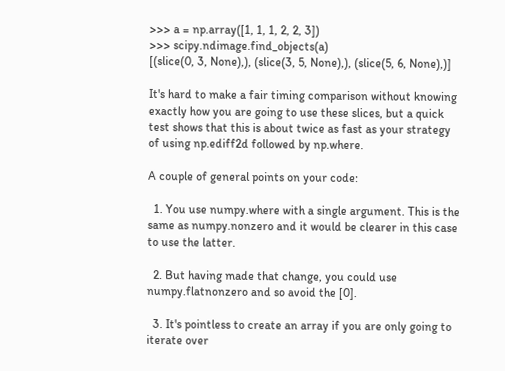>>> a = np.array([1, 1, 1, 2, 2, 3])
>>> scipy.ndimage.find_objects(a)
[(slice(0, 3, None),), (slice(3, 5, None),), (slice(5, 6, None),)]

It's hard to make a fair timing comparison without knowing exactly how you are going to use these slices, but a quick test shows that this is about twice as fast as your strategy of using np.ediff2d followed by np.where.

A couple of general points on your code:

  1. You use numpy.where with a single argument. This is the same as numpy.nonzero and it would be clearer in this case to use the latter.

  2. But having made that change, you could use numpy.flatnonzero and so avoid the [0].

  3. It's pointless to create an array if you are only going to iterate over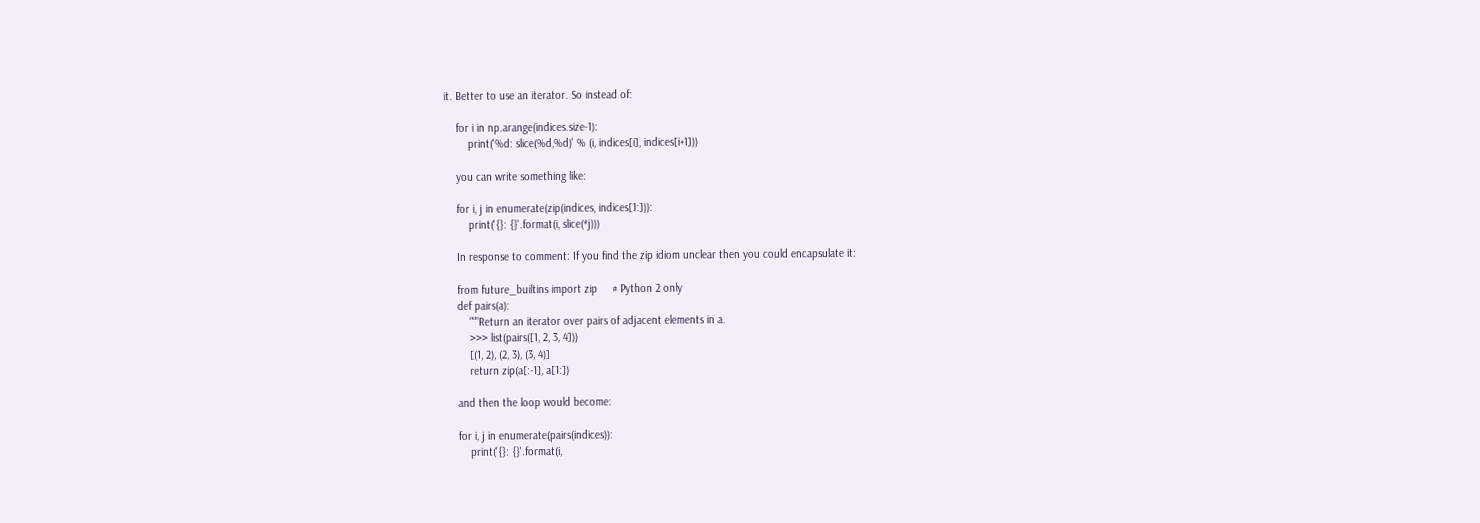it. Better to use an iterator. So instead of:

    for i in np.arange(indices.size-1):
        print('%d: slice(%d,%d)' % (i, indices[i], indices[i+1]))

    you can write something like:

    for i, j in enumerate(zip(indices, indices[1:])):
        print('{}: {}'.format(i, slice(*j)))

    In response to comment: If you find the zip idiom unclear then you could encapsulate it:

    from future_builtins import zip     # Python 2 only
    def pairs(a):
        """Return an iterator over pairs of adjacent elements in a.
        >>> list(pairs([1, 2, 3, 4]))
        [(1, 2), (2, 3), (3, 4)]
        return zip(a[:-1], a[1:])

    and then the loop would become:

    for i, j in enumerate(pairs(indices)):
        print('{}: {}'.format(i,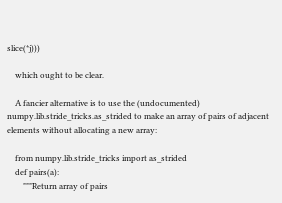slice(*j)))

    which ought to be clear.

    A fancier alternative is to use the (undocumented) numpy.lib.stride_tricks.as_strided to make an array of pairs of adjacent elements without allocating a new array:

    from numpy.lib.stride_tricks import as_strided
    def pairs(a):
        """Return array of pairs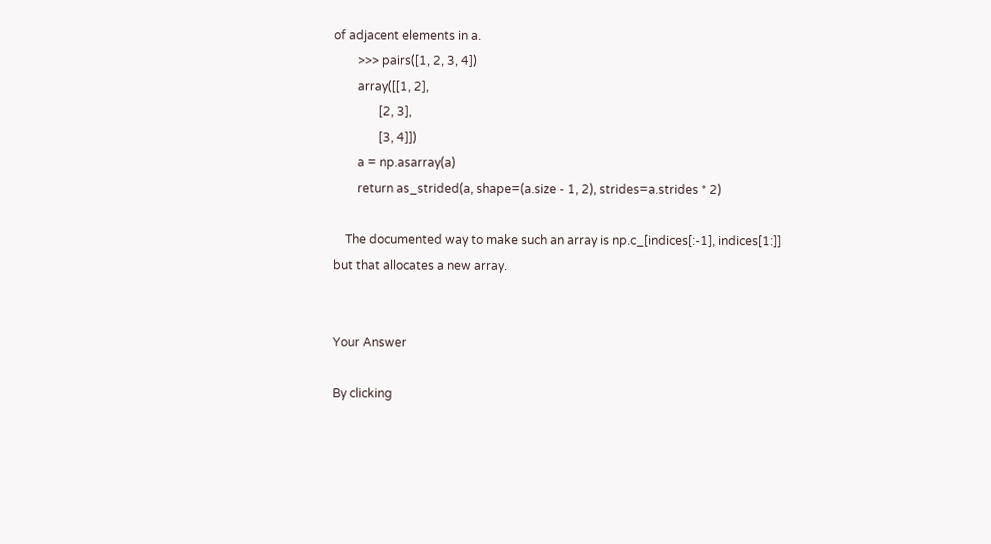of adjacent elements in a.
        >>> pairs([1, 2, 3, 4])
        array([[1, 2],
               [2, 3],
               [3, 4]])
        a = np.asarray(a)
        return as_strided(a, shape=(a.size - 1, 2), strides=a.strides * 2)

    The documented way to make such an array is np.c_[indices[:-1], indices[1:]] but that allocates a new array.


Your Answer

By clicking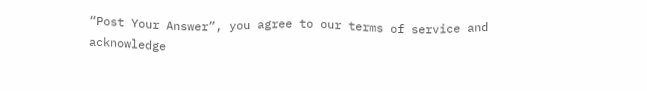“Post Your Answer”, you agree to our terms of service and acknowledge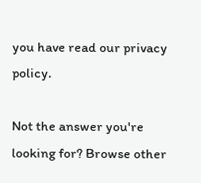you have read our privacy policy.

Not the answer you're looking for? Browse other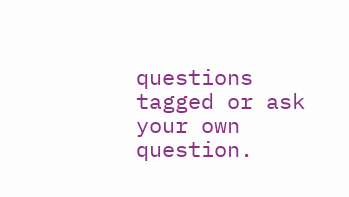questions tagged or ask your own question.